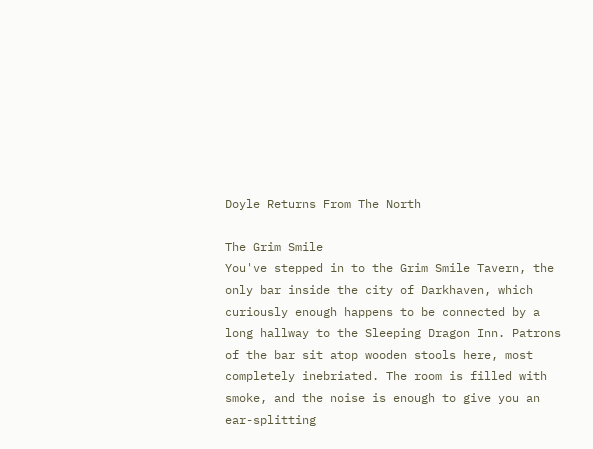Doyle Returns From The North

The Grim Smile
You've stepped in to the Grim Smile Tavern, the only bar inside the city of Darkhaven, which curiously enough happens to be connected by a long hallway to the Sleeping Dragon Inn. Patrons of the bar sit atop wooden stools here, most completely inebriated. The room is filled with smoke, and the noise is enough to give you an ear-splitting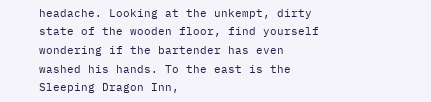headache. Looking at the unkempt, dirty state of the wooden floor, find yourself wondering if the bartender has even washed his hands. To the east is the Sleeping Dragon Inn,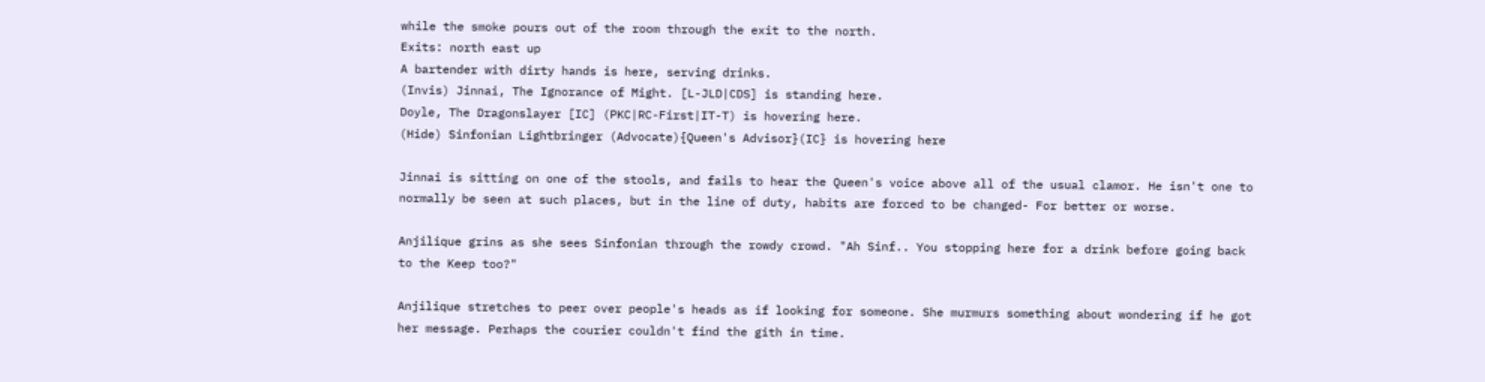while the smoke pours out of the room through the exit to the north.
Exits: north east up
A bartender with dirty hands is here, serving drinks.
(Invis) Jinnai, The Ignorance of Might. [L-JLD|CDS] is standing here.
Doyle, The Dragonslayer [IC] (PKC|RC-First|IT-T) is hovering here.
(Hide) Sinfonian Lightbringer (Advocate){Queen's Advisor}(IC} is hovering here

Jinnai is sitting on one of the stools, and fails to hear the Queen's voice above all of the usual clamor. He isn't one to normally be seen at such places, but in the line of duty, habits are forced to be changed- For better or worse.

Anjilique grins as she sees Sinfonian through the rowdy crowd. "Ah Sinf.. You stopping here for a drink before going back to the Keep too?"

Anjilique stretches to peer over people's heads as if looking for someone. She murmurs something about wondering if he got her message. Perhaps the courier couldn't find the gith in time.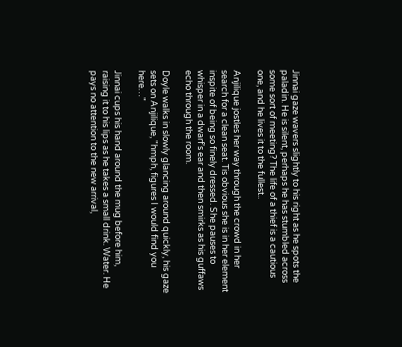Jinnai gaze wavers slightly to his right as he spots the paladin. He is silent, perhaps he has stumbled across some sort of meeting? The life of a thief is a cautious one, and he lives it to the fullest..

Anjilique jostles her way through the crowd in her search for a clean seat. Tis obvious she is in her element inspite of being so finely dressed. She pauses to whisper in a dwarf's ear and then smirks as his guffaws echo through the room.

Doyle walks in slowly glancing around quickly, his gaze sets on Anjilique, "hmph, figures I would find you here…"

Jinnai cups his hand around the mug before him, raising it to his lips as he takes a small drink. Water. He pays no attention to the new arrival,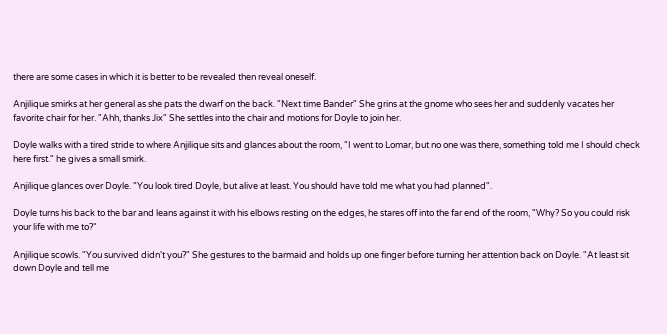there are some cases in which it is better to be revealed then reveal oneself.

Anjilique smirks at her general as she pats the dwarf on the back. "Next time Bander" She grins at the gnome who sees her and suddenly vacates her favorite chair for her. "Ahh, thanks Jix" She settles into the chair and motions for Doyle to join her.

Doyle walks with a tired stride to where Anjilique sits and glances about the room, "I went to Lomar, but no one was there, something told me I should check here first." he gives a small smirk.

Anjilique glances over Doyle. "You look tired Doyle, but alive at least. You should have told me what you had planned".

Doyle turns his back to the bar and leans against it with his elbows resting on the edges, he stares off into the far end of the room, "Why? So you could risk your life with me to?"

Anjilique scowls. "You survived didn't you?" She gestures to the barmaid and holds up one finger before turning her attention back on Doyle. "At least sit down Doyle and tell me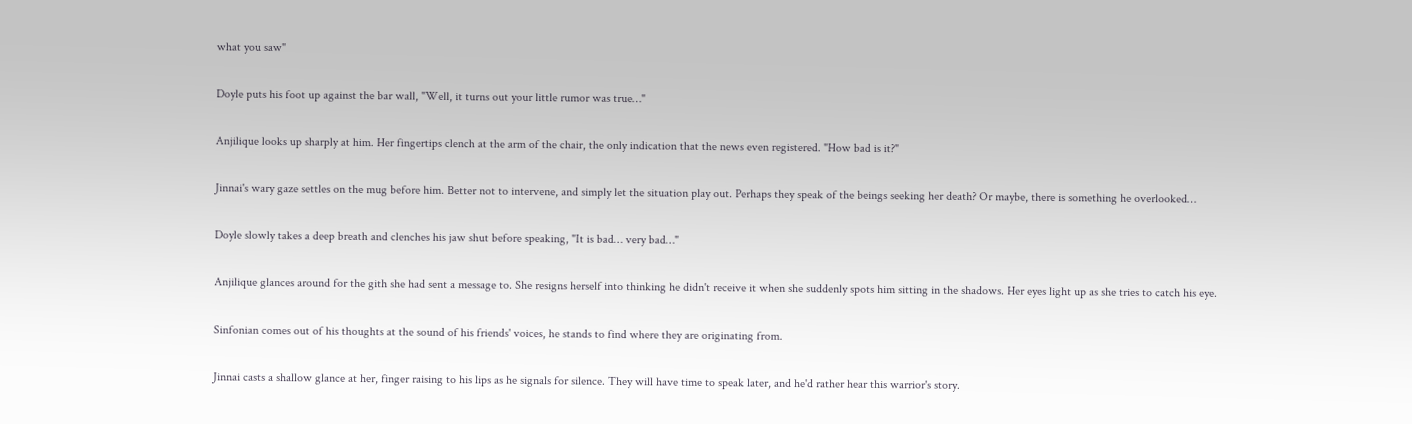what you saw"

Doyle puts his foot up against the bar wall, "Well, it turns out your little rumor was true…"

Anjilique looks up sharply at him. Her fingertips clench at the arm of the chair, the only indication that the news even registered. "How bad is it?"

Jinnai's wary gaze settles on the mug before him. Better not to intervene, and simply let the situation play out. Perhaps they speak of the beings seeking her death? Or maybe, there is something he overlooked…

Doyle slowly takes a deep breath and clenches his jaw shut before speaking, "It is bad… very bad…"

Anjilique glances around for the gith she had sent a message to. She resigns herself into thinking he didn't receive it when she suddenly spots him sitting in the shadows. Her eyes light up as she tries to catch his eye.

Sinfonian comes out of his thoughts at the sound of his friends' voices, he stands to find where they are originating from.

Jinnai casts a shallow glance at her, finger raising to his lips as he signals for silence. They will have time to speak later, and he'd rather hear this warrior's story.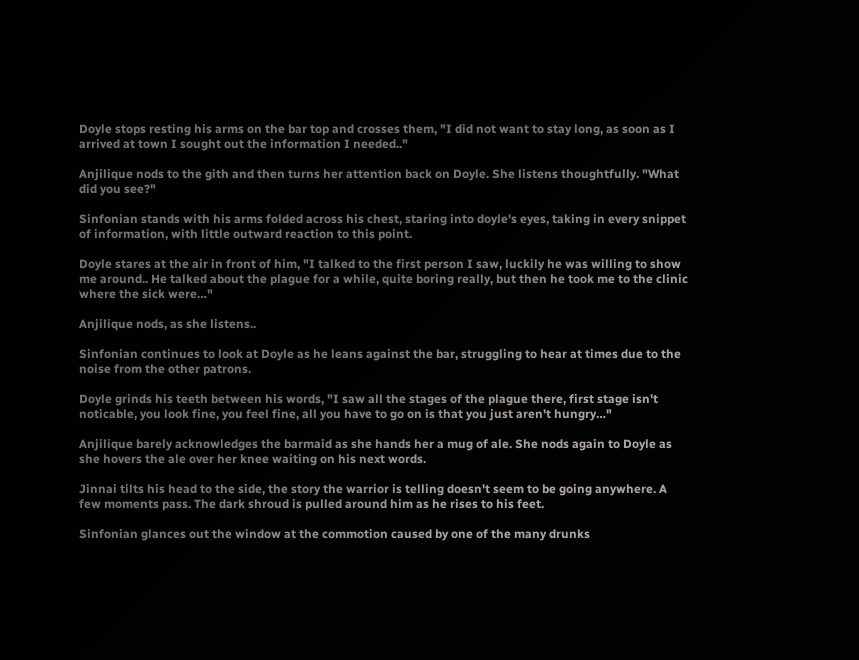Doyle stops resting his arms on the bar top and crosses them, "I did not want to stay long, as soon as I arrived at town I sought out the information I needed.."

Anjilique nods to the gith and then turns her attention back on Doyle. She listens thoughtfully. "What did you see?"

Sinfonian stands with his arms folded across his chest, staring into doyle's eyes, taking in every snippet of information, with little outward reaction to this point.

Doyle stares at the air in front of him, "I talked to the first person I saw, luckily he was willing to show me around.. He talked about the plague for a while, quite boring really, but then he took me to the clinic where the sick were…"

Anjilique nods, as she listens..

Sinfonian continues to look at Doyle as he leans against the bar, struggling to hear at times due to the noise from the other patrons.

Doyle grinds his teeth between his words, "I saw all the stages of the plague there, first stage isn't noticable, you look fine, you feel fine, all you have to go on is that you just aren't hungry…"

Anjilique barely acknowledges the barmaid as she hands her a mug of ale. She nods again to Doyle as she hovers the ale over her knee waiting on his next words.

Jinnai tilts his head to the side, the story the warrior is telling doesn't seem to be going anywhere. A few moments pass. The dark shroud is pulled around him as he rises to his feet.

Sinfonian glances out the window at the commotion caused by one of the many drunks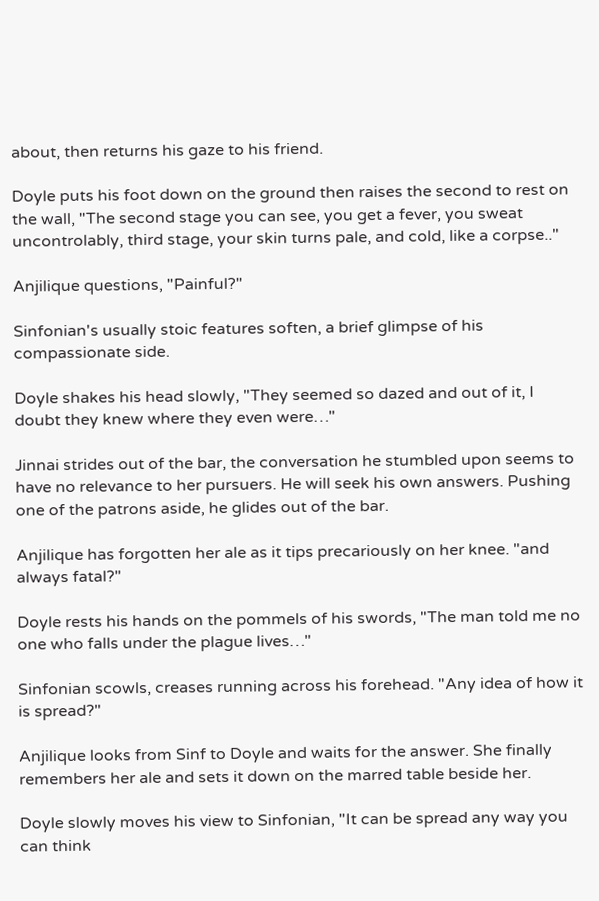about, then returns his gaze to his friend.

Doyle puts his foot down on the ground then raises the second to rest on the wall, "The second stage you can see, you get a fever, you sweat uncontrolably, third stage, your skin turns pale, and cold, like a corpse.."

Anjilique questions, "Painful?"

Sinfonian's usually stoic features soften, a brief glimpse of his compassionate side.

Doyle shakes his head slowly, "They seemed so dazed and out of it, I doubt they knew where they even were…"

Jinnai strides out of the bar, the conversation he stumbled upon seems to have no relevance to her pursuers. He will seek his own answers. Pushing one of the patrons aside, he glides out of the bar.

Anjilique has forgotten her ale as it tips precariously on her knee. "and always fatal?"

Doyle rests his hands on the pommels of his swords, "The man told me no one who falls under the plague lives…"

Sinfonian scowls, creases running across his forehead. "Any idea of how it is spread?"

Anjilique looks from Sinf to Doyle and waits for the answer. She finally remembers her ale and sets it down on the marred table beside her.

Doyle slowly moves his view to Sinfonian, "It can be spread any way you can think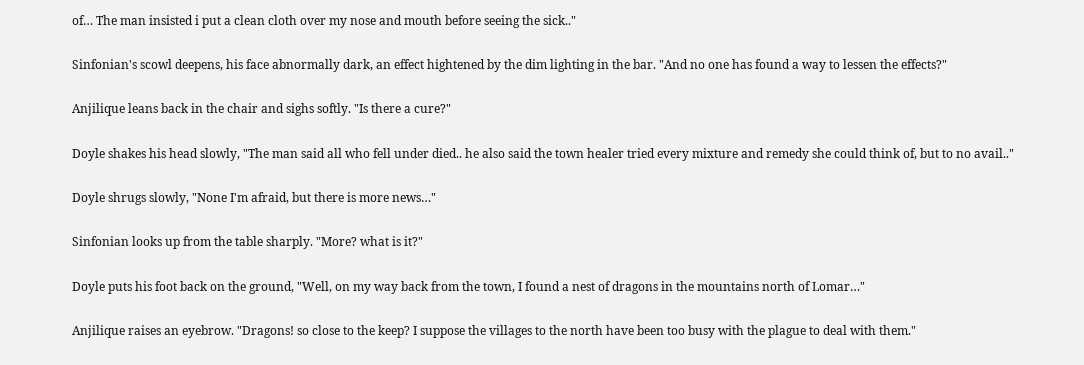of… The man insisted i put a clean cloth over my nose and mouth before seeing the sick.."

Sinfonian's scowl deepens, his face abnormally dark, an effect hightened by the dim lighting in the bar. "And no one has found a way to lessen the effects?"

Anjilique leans back in the chair and sighs softly. "Is there a cure?"

Doyle shakes his head slowly, "The man said all who fell under died.. he also said the town healer tried every mixture and remedy she could think of, but to no avail.."

Doyle shrugs slowly, "None I'm afraid, but there is more news…"

Sinfonian looks up from the table sharply. "More? what is it?"

Doyle puts his foot back on the ground, "Well, on my way back from the town, I found a nest of dragons in the mountains north of Lomar…"

Anjilique raises an eyebrow. "Dragons! so close to the keep? I suppose the villages to the north have been too busy with the plague to deal with them."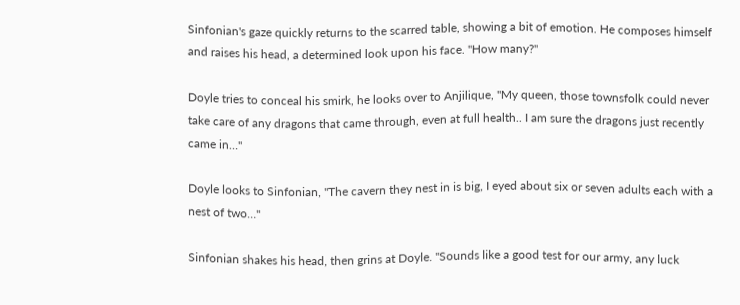Sinfonian's gaze quickly returns to the scarred table, showing a bit of emotion. He composes himself and raises his head, a determined look upon his face. "How many?"

Doyle tries to conceal his smirk, he looks over to Anjilique, "My queen, those townsfolk could never take care of any dragons that came through, even at full health.. I am sure the dragons just recently came in…"

Doyle looks to Sinfonian, "The cavern they nest in is big, I eyed about six or seven adults each with a nest of two…"

Sinfonian shakes his head, then grins at Doyle. "Sounds like a good test for our army, any luck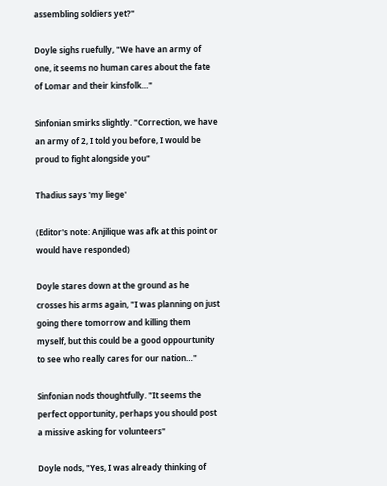assembling soldiers yet?"

Doyle sighs ruefully, "We have an army of one, it seems no human cares about the fate of Lomar and their kinsfolk…"

Sinfonian smirks slightly. "Correction, we have an army of 2, I told you before, I would be proud to fight alongside you"

Thadius says 'my liege'

(Editor's note: Anjilique was afk at this point or would have responded)

Doyle stares down at the ground as he crosses his arms again, "I was planning on just going there tomorrow and killing them myself, but this could be a good oppourtunity to see who really cares for our nation…"

Sinfonian nods thoughtfully. "It seems the perfect opportunity, perhaps you should post a missive asking for volunteers"

Doyle nods, "Yes, I was already thinking of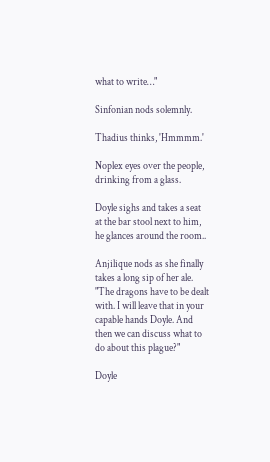what to write…"

Sinfonian nods solemnly.

Thadius thinks, 'Hmmmm.'

Noplex eyes over the people, drinking from a glass.

Doyle sighs and takes a seat at the bar stool next to him, he glances around the room..

Anjilique nods as she finally takes a long sip of her ale. "The dragons have to be dealt with. I will leave that in your capable hands Doyle. And then we can discuss what to do about this plague?"

Doyle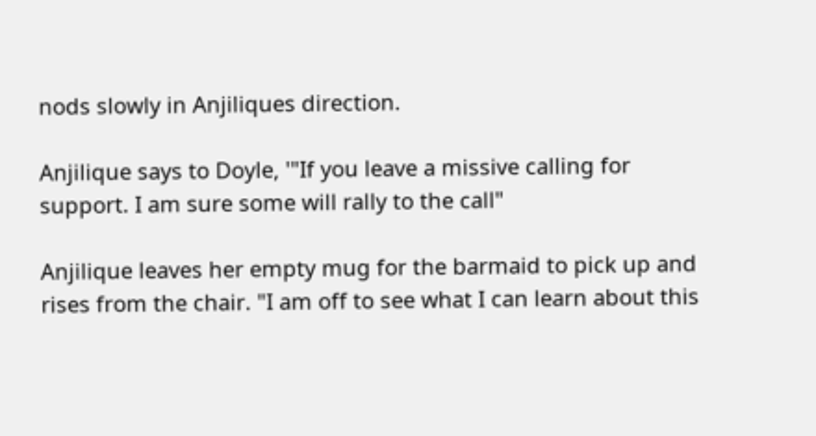nods slowly in Anjiliques direction.

Anjilique says to Doyle, '"If you leave a missive calling for support. I am sure some will rally to the call"

Anjilique leaves her empty mug for the barmaid to pick up and rises from the chair. "I am off to see what I can learn about this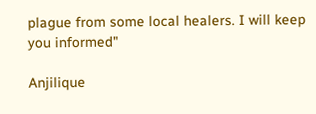plague from some local healers. I will keep you informed"

Anjilique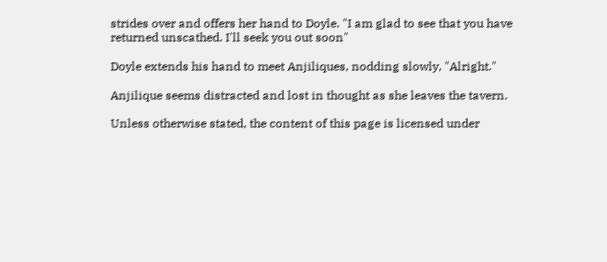strides over and offers her hand to Doyle. "I am glad to see that you have returned unscathed. I'll seek you out soon"

Doyle extends his hand to meet Anjiliques, nodding slowly, "Alright."

Anjilique seems distracted and lost in thought as she leaves the tavern.

Unless otherwise stated, the content of this page is licensed under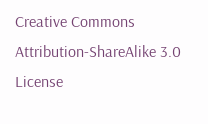Creative Commons Attribution-ShareAlike 3.0 License